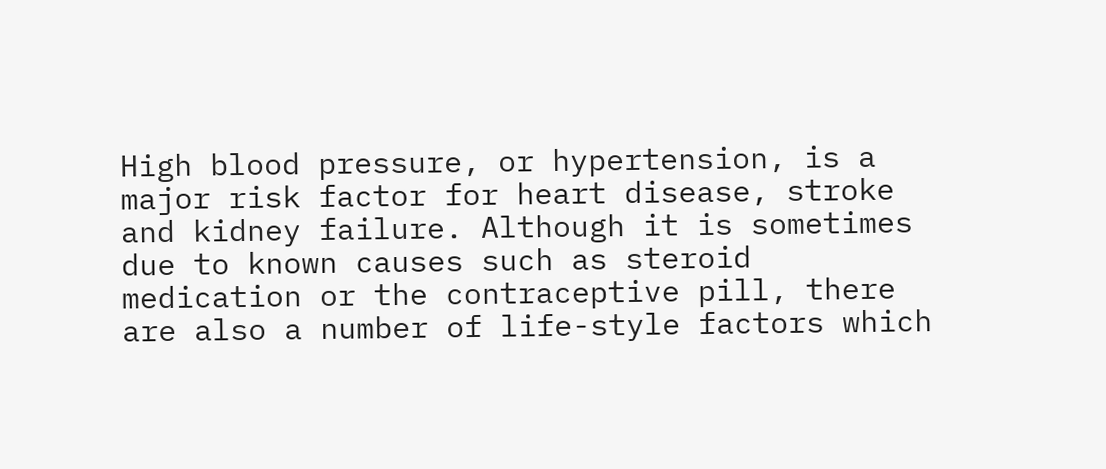High blood pressure, or hypertension, is a major risk factor for heart disease, stroke and kidney failure. Although it is sometimes due to known causes such as steroid medication or the contraceptive pill, there are also a number of life-style factors which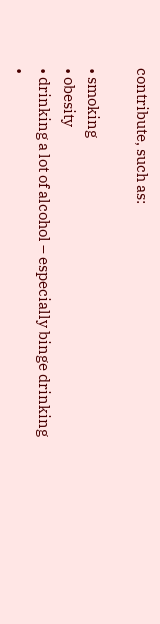contribute, such as:

• smoking
• obesity
• drinking a lot of alcohol – especially binge drinking
•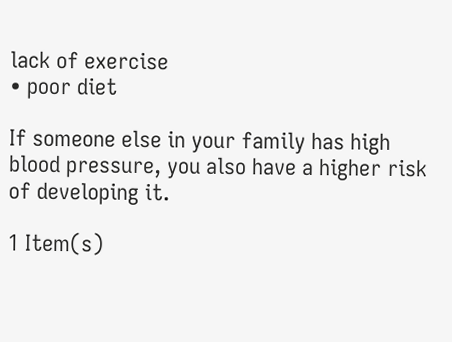lack of exercise
• poor diet

If someone else in your family has high blood pressure, you also have a higher risk of developing it.

1 Item(s)